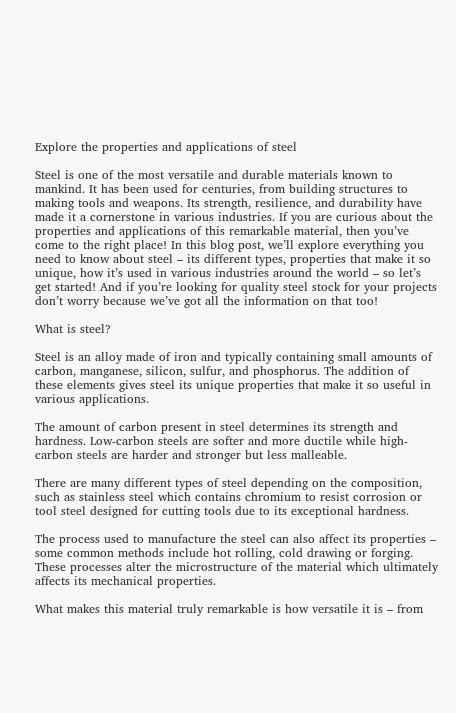Explore the properties and applications of steel

Steel is one of the most versatile and durable materials known to mankind. It has been used for centuries, from building structures to making tools and weapons. Its strength, resilience, and durability have made it a cornerstone in various industries. If you are curious about the properties and applications of this remarkable material, then you’ve come to the right place! In this blog post, we’ll explore everything you need to know about steel – its different types, properties that make it so unique, how it’s used in various industries around the world – so let’s get started! And if you’re looking for quality steel stock for your projects don’t worry because we’ve got all the information on that too!

What is steel?

Steel is an alloy made of iron and typically containing small amounts of carbon, manganese, silicon, sulfur, and phosphorus. The addition of these elements gives steel its unique properties that make it so useful in various applications.

The amount of carbon present in steel determines its strength and hardness. Low-carbon steels are softer and more ductile while high-carbon steels are harder and stronger but less malleable.

There are many different types of steel depending on the composition, such as stainless steel which contains chromium to resist corrosion or tool steel designed for cutting tools due to its exceptional hardness.

The process used to manufacture the steel can also affect its properties – some common methods include hot rolling, cold drawing or forging. These processes alter the microstructure of the material which ultimately affects its mechanical properties.

What makes this material truly remarkable is how versatile it is – from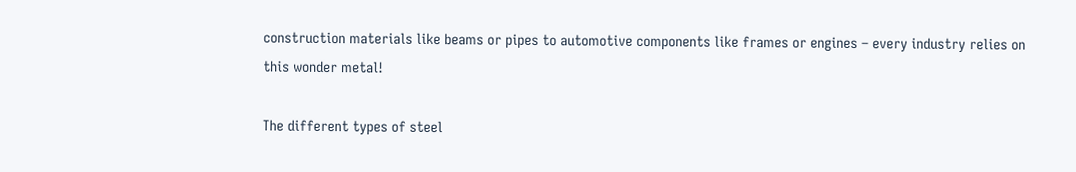construction materials like beams or pipes to automotive components like frames or engines – every industry relies on this wonder metal!

The different types of steel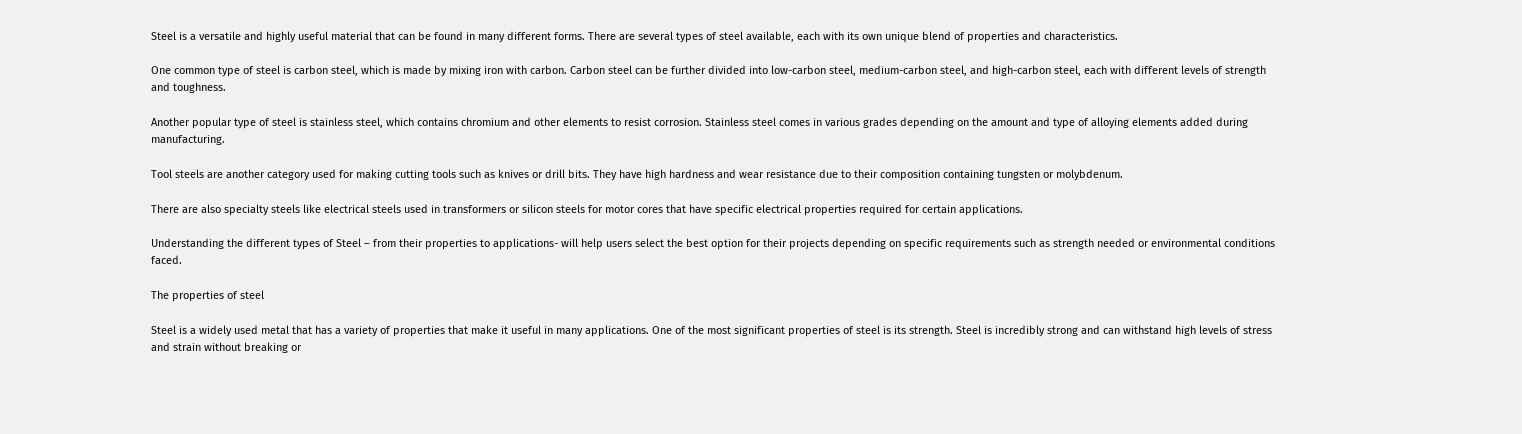Steel is a versatile and highly useful material that can be found in many different forms. There are several types of steel available, each with its own unique blend of properties and characteristics.

One common type of steel is carbon steel, which is made by mixing iron with carbon. Carbon steel can be further divided into low-carbon steel, medium-carbon steel, and high-carbon steel, each with different levels of strength and toughness.

Another popular type of steel is stainless steel, which contains chromium and other elements to resist corrosion. Stainless steel comes in various grades depending on the amount and type of alloying elements added during manufacturing.

Tool steels are another category used for making cutting tools such as knives or drill bits. They have high hardness and wear resistance due to their composition containing tungsten or molybdenum.

There are also specialty steels like electrical steels used in transformers or silicon steels for motor cores that have specific electrical properties required for certain applications.

Understanding the different types of Steel – from their properties to applications- will help users select the best option for their projects depending on specific requirements such as strength needed or environmental conditions faced.

The properties of steel

Steel is a widely used metal that has a variety of properties that make it useful in many applications. One of the most significant properties of steel is its strength. Steel is incredibly strong and can withstand high levels of stress and strain without breaking or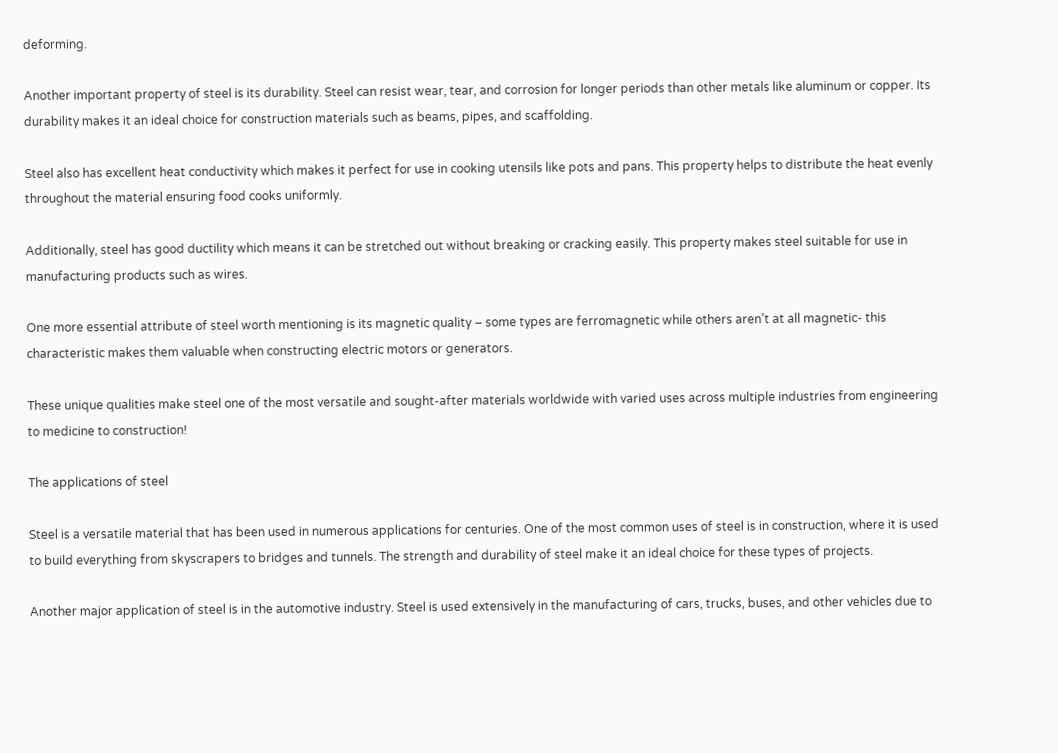deforming.

Another important property of steel is its durability. Steel can resist wear, tear, and corrosion for longer periods than other metals like aluminum or copper. Its durability makes it an ideal choice for construction materials such as beams, pipes, and scaffolding.

Steel also has excellent heat conductivity which makes it perfect for use in cooking utensils like pots and pans. This property helps to distribute the heat evenly throughout the material ensuring food cooks uniformly.

Additionally, steel has good ductility which means it can be stretched out without breaking or cracking easily. This property makes steel suitable for use in manufacturing products such as wires.

One more essential attribute of steel worth mentioning is its magnetic quality – some types are ferromagnetic while others aren’t at all magnetic- this characteristic makes them valuable when constructing electric motors or generators.

These unique qualities make steel one of the most versatile and sought-after materials worldwide with varied uses across multiple industries from engineering to medicine to construction!

The applications of steel

Steel is a versatile material that has been used in numerous applications for centuries. One of the most common uses of steel is in construction, where it is used to build everything from skyscrapers to bridges and tunnels. The strength and durability of steel make it an ideal choice for these types of projects.

Another major application of steel is in the automotive industry. Steel is used extensively in the manufacturing of cars, trucks, buses, and other vehicles due to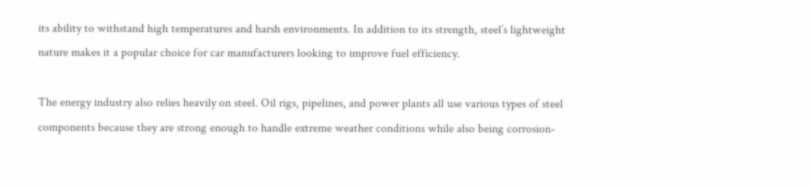its ability to withstand high temperatures and harsh environments. In addition to its strength, steel’s lightweight nature makes it a popular choice for car manufacturers looking to improve fuel efficiency.

The energy industry also relies heavily on steel. Oil rigs, pipelines, and power plants all use various types of steel components because they are strong enough to handle extreme weather conditions while also being corrosion-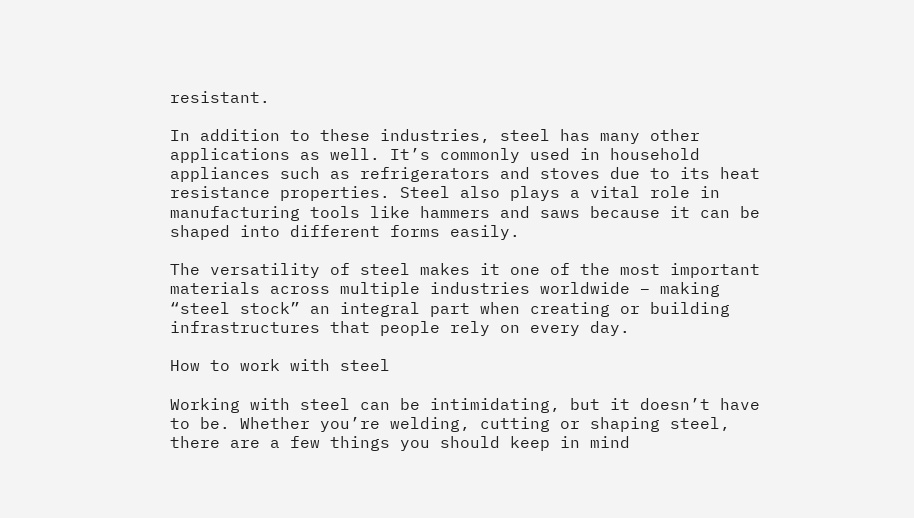resistant.

In addition to these industries, steel has many other applications as well. It’s commonly used in household appliances such as refrigerators and stoves due to its heat resistance properties. Steel also plays a vital role in manufacturing tools like hammers and saws because it can be shaped into different forms easily.

The versatility of steel makes it one of the most important materials across multiple industries worldwide – making “steel stock” an integral part when creating or building infrastructures that people rely on every day.

How to work with steel

Working with steel can be intimidating, but it doesn’t have to be. Whether you’re welding, cutting or shaping steel, there are a few things you should keep in mind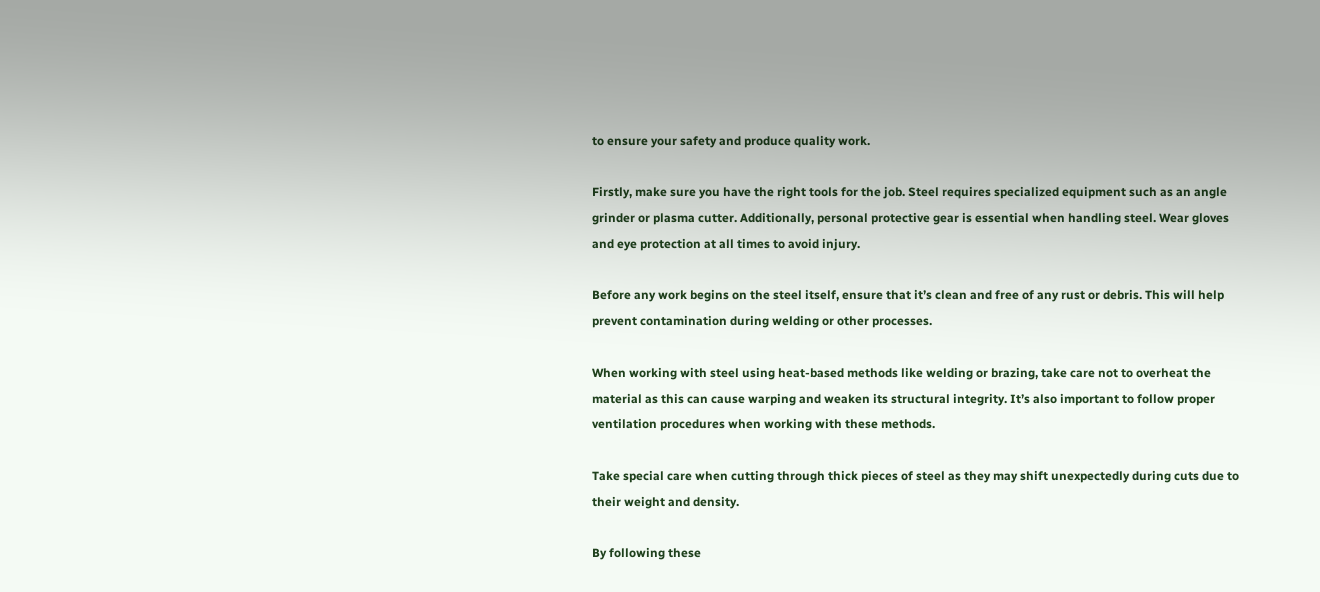to ensure your safety and produce quality work.

Firstly, make sure you have the right tools for the job. Steel requires specialized equipment such as an angle grinder or plasma cutter. Additionally, personal protective gear is essential when handling steel. Wear gloves and eye protection at all times to avoid injury.

Before any work begins on the steel itself, ensure that it’s clean and free of any rust or debris. This will help prevent contamination during welding or other processes.

When working with steel using heat-based methods like welding or brazing, take care not to overheat the material as this can cause warping and weaken its structural integrity. It’s also important to follow proper ventilation procedures when working with these methods.

Take special care when cutting through thick pieces of steel as they may shift unexpectedly during cuts due to their weight and density.

By following these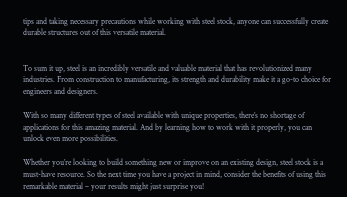tips and taking necessary precautions while working with steel stock, anyone can successfully create durable structures out of this versatile material.


To sum it up, steel is an incredibly versatile and valuable material that has revolutionized many industries. From construction to manufacturing, its strength and durability make it a go-to choice for engineers and designers.

With so many different types of steel available with unique properties, there’s no shortage of applications for this amazing material. And by learning how to work with it properly, you can unlock even more possibilities.

Whether you’re looking to build something new or improve on an existing design, steel stock is a must-have resource. So the next time you have a project in mind, consider the benefits of using this remarkable material – your results might just surprise you!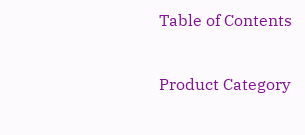Table of Contents

Product Category